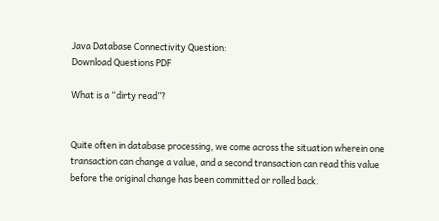Java Database Connectivity Question:
Download Questions PDF

What is a “dirty read”?


Quite often in database processing, we come across the situation wherein one transaction can change a value, and a second transaction can read this value before the original change has been committed or rolled back.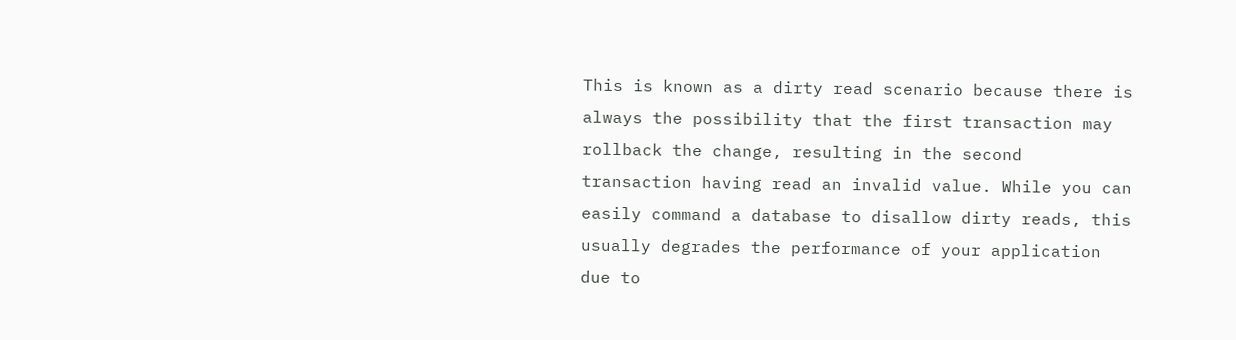This is known as a dirty read scenario because there is always the possibility that the first transaction may rollback the change, resulting in the second transaction having read an invalid value. While you can easily command a database to disallow dirty reads, this usually degrades the performance of your application due to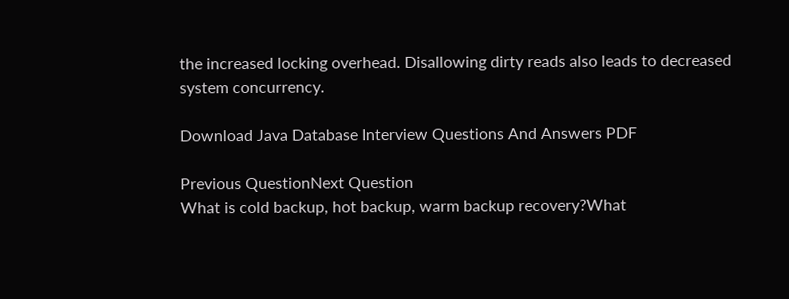the increased locking overhead. Disallowing dirty reads also leads to decreased system concurrency.

Download Java Database Interview Questions And Answers PDF

Previous QuestionNext Question
What is cold backup, hot backup, warm backup recovery?What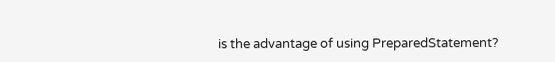is the advantage of using PreparedStatement?